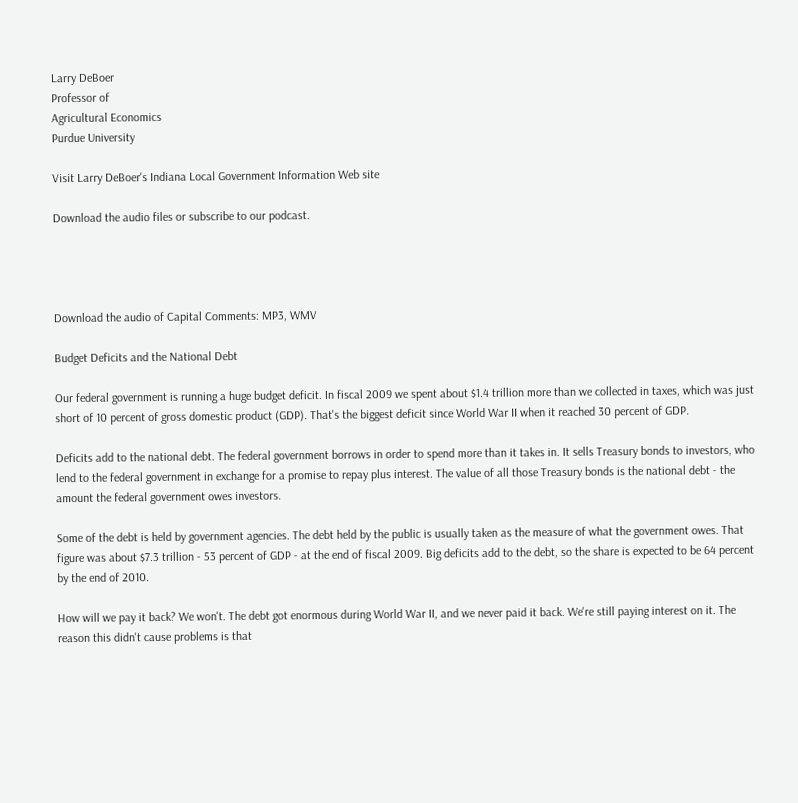Larry DeBoer
Professor of
Agricultural Economics
Purdue University

Visit Larry DeBoer's Indiana Local Government Information Web site

Download the audio files or subscribe to our podcast.




Download the audio of Capital Comments: MP3, WMV

Budget Deficits and the National Debt

Our federal government is running a huge budget deficit. In fiscal 2009 we spent about $1.4 trillion more than we collected in taxes, which was just short of 10 percent of gross domestic product (GDP). That's the biggest deficit since World War II when it reached 30 percent of GDP.

Deficits add to the national debt. The federal government borrows in order to spend more than it takes in. It sells Treasury bonds to investors, who lend to the federal government in exchange for a promise to repay plus interest. The value of all those Treasury bonds is the national debt - the amount the federal government owes investors.

Some of the debt is held by government agencies. The debt held by the public is usually taken as the measure of what the government owes. That figure was about $7.3 trillion - 53 percent of GDP - at the end of fiscal 2009. Big deficits add to the debt, so the share is expected to be 64 percent by the end of 2010.

How will we pay it back? We won't. The debt got enormous during World War II, and we never paid it back. We're still paying interest on it. The reason this didn't cause problems is that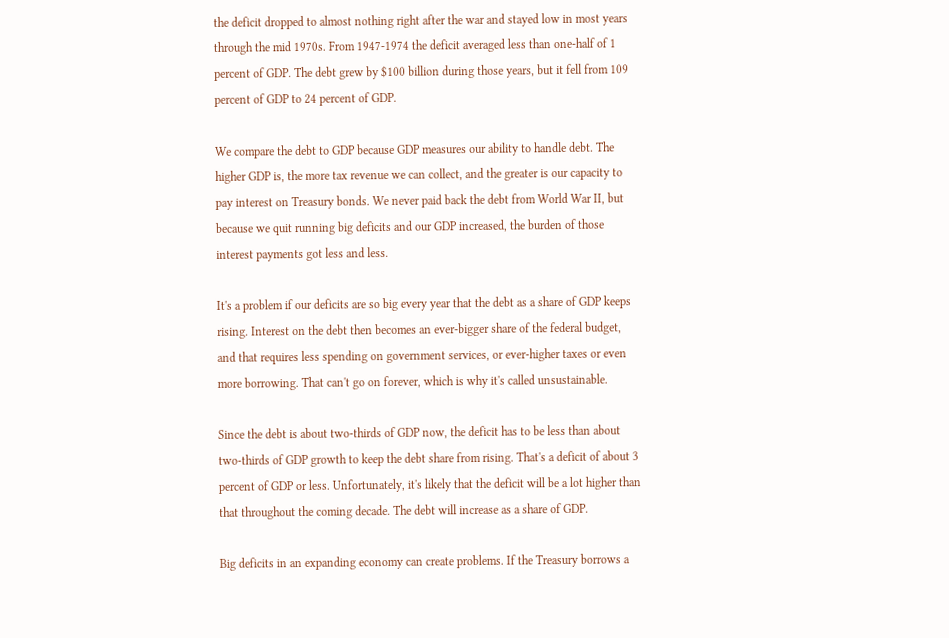the deficit dropped to almost nothing right after the war and stayed low in most years through the mid 1970s. From 1947-1974 the deficit averaged less than one-half of 1 percent of GDP. The debt grew by $100 billion during those years, but it fell from 109 percent of GDP to 24 percent of GDP.

We compare the debt to GDP because GDP measures our ability to handle debt. The higher GDP is, the more tax revenue we can collect, and the greater is our capacity to pay interest on Treasury bonds. We never paid back the debt from World War II, but because we quit running big deficits and our GDP increased, the burden of those interest payments got less and less.

It's a problem if our deficits are so big every year that the debt as a share of GDP keeps rising. Interest on the debt then becomes an ever-bigger share of the federal budget, and that requires less spending on government services, or ever-higher taxes or even more borrowing. That can't go on forever, which is why it's called unsustainable.

Since the debt is about two-thirds of GDP now, the deficit has to be less than about two-thirds of GDP growth to keep the debt share from rising. That's a deficit of about 3 percent of GDP or less. Unfortunately, it's likely that the deficit will be a lot higher than that throughout the coming decade. The debt will increase as a share of GDP.

Big deficits in an expanding economy can create problems. If the Treasury borrows a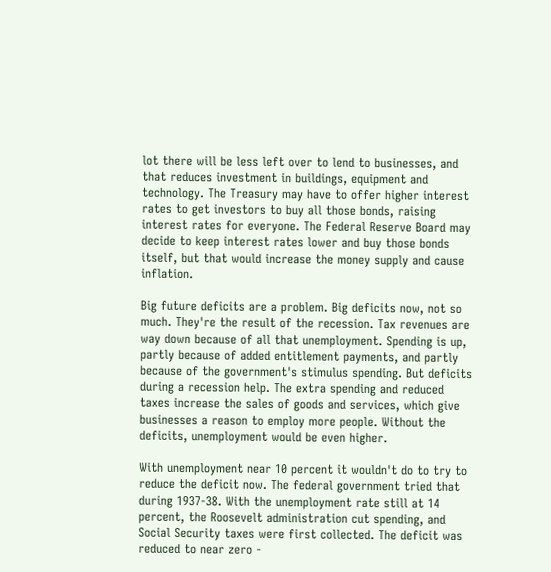lot there will be less left over to lend to businesses, and that reduces investment in buildings, equipment and technology. The Treasury may have to offer higher interest rates to get investors to buy all those bonds, raising interest rates for everyone. The Federal Reserve Board may decide to keep interest rates lower and buy those bonds itself, but that would increase the money supply and cause inflation.

Big future deficits are a problem. Big deficits now, not so much. They're the result of the recession. Tax revenues are way down because of all that unemployment. Spending is up, partly because of added entitlement payments, and partly because of the government's stimulus spending. But deficits during a recession help. The extra spending and reduced taxes increase the sales of goods and services, which give businesses a reason to employ more people. Without the deficits, unemployment would be even higher.

With unemployment near 10 percent it wouldn't do to try to reduce the deficit now. The federal government tried that during 1937-38. With the unemployment rate still at 14 percent, the Roosevelt administration cut spending, and Social Security taxes were first collected. The deficit was reduced to near zero -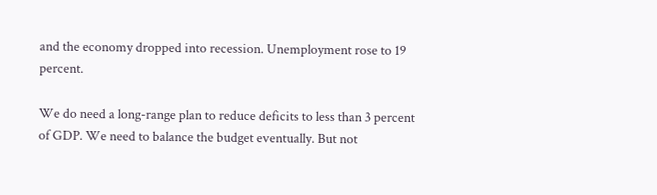and the economy dropped into recession. Unemployment rose to 19 percent.

We do need a long-range plan to reduce deficits to less than 3 percent of GDP. We need to balance the budget eventually. But not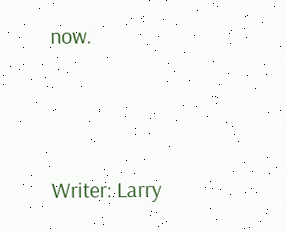now.




Writer: Larry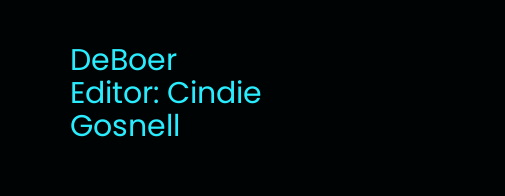DeBoer
Editor: Cindie Gosnell